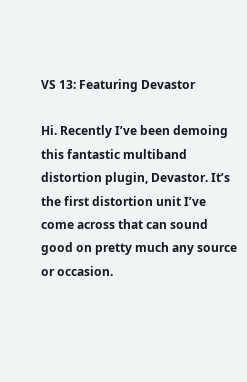VS 13: Featuring Devastor

Hi. Recently I’ve been demoing this fantastic multiband distortion plugin, Devastor. It’s the first distortion unit I’ve come across that can sound good on pretty much any source or occasion.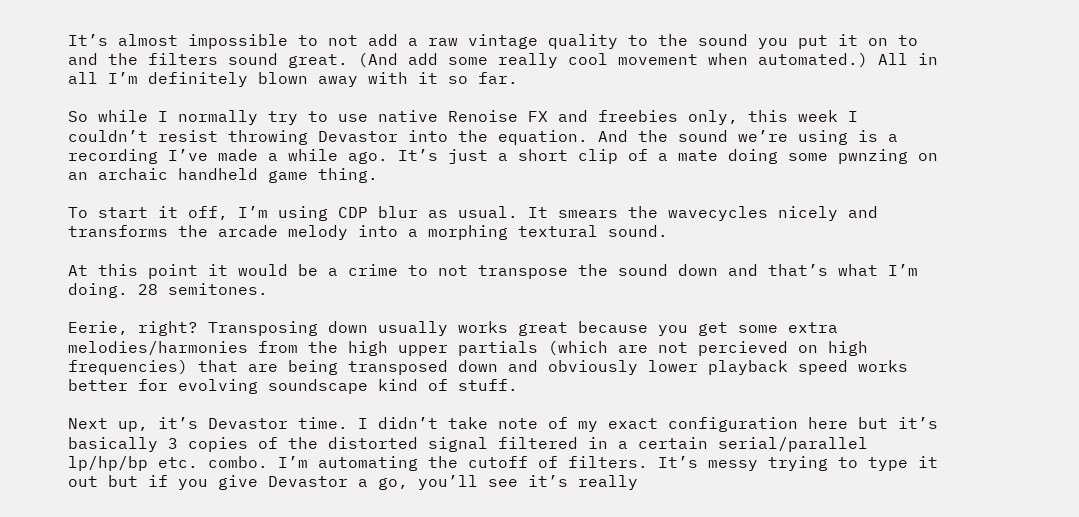It’s almost impossible to not add a raw vintage quality to the sound you put it on to and the filters sound great. (And add some really cool movement when automated.) All in all I’m definitely blown away with it so far.

So while I normally try to use native Renoise FX and freebies only, this week I couldn’t resist throwing Devastor into the equation. And the sound we’re using is a recording I’ve made a while ago. It’s just a short clip of a mate doing some pwnzing on an archaic handheld game thing.

To start it off, I’m using CDP blur as usual. It smears the wavecycles nicely and transforms the arcade melody into a morphing textural sound.

At this point it would be a crime to not transpose the sound down and that’s what I’m doing. 28 semitones.

Eerie, right? Transposing down usually works great because you get some extra melodies/harmonies from the high upper partials (which are not percieved on high frequencies) that are being transposed down and obviously lower playback speed works better for evolving soundscape kind of stuff.

Next up, it’s Devastor time. I didn’t take note of my exact configuration here but it’s basically 3 copies of the distorted signal filtered in a certain serial/parallel lp/hp/bp etc. combo. I’m automating the cutoff of filters. It’s messy trying to type it out but if you give Devastor a go, you’ll see it’s really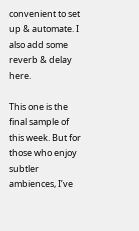convenient to set up & automate. I also add some reverb & delay here.

This one is the final sample of this week. But for those who enjoy subtler ambiences, I’ve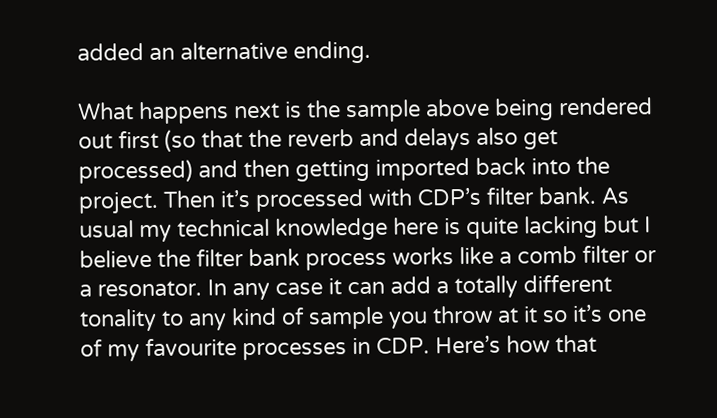added an alternative ending.

What happens next is the sample above being rendered out first (so that the reverb and delays also get processed) and then getting imported back into the project. Then it’s processed with CDP’s filter bank. As usual my technical knowledge here is quite lacking but I believe the filter bank process works like a comb filter or a resonator. In any case it can add a totally different tonality to any kind of sample you throw at it so it’s one of my favourite processes in CDP. Here’s how that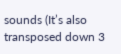sounds (It’s also transposed down 3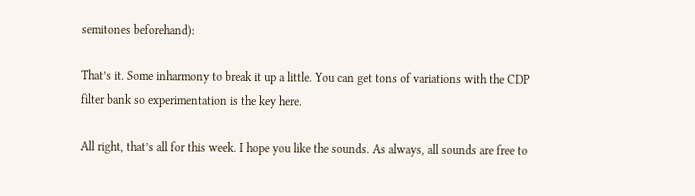semitones beforehand):

That’s it. Some inharmony to break it up a little. You can get tons of variations with the CDP filter bank so experimentation is the key here.

All right, that’s all for this week. I hope you like the sounds. As always, all sounds are free to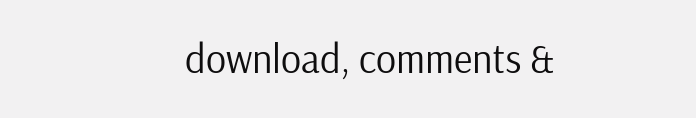download, comments &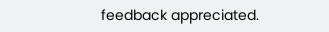feedback appreciated.